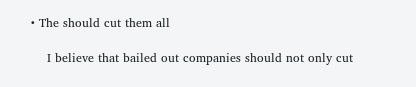• The should cut them all

    I believe that bailed out companies should not only cut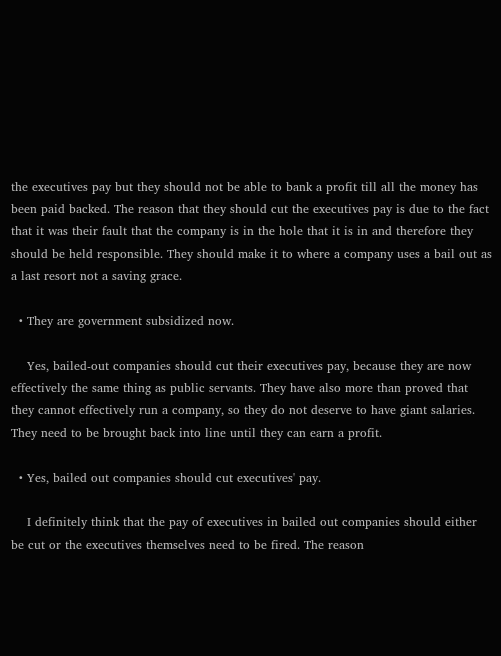the executives pay but they should not be able to bank a profit till all the money has been paid backed. The reason that they should cut the executives pay is due to the fact that it was their fault that the company is in the hole that it is in and therefore they should be held responsible. They should make it to where a company uses a bail out as a last resort not a saving grace.

  • They are government subsidized now.

    Yes, bailed-out companies should cut their executives pay, because they are now effectively the same thing as public servants. They have also more than proved that they cannot effectively run a company, so they do not deserve to have giant salaries. They need to be brought back into line until they can earn a profit.

  • Yes, bailed out companies should cut executives' pay.

    I definitely think that the pay of executives in bailed out companies should either be cut or the executives themselves need to be fired. The reason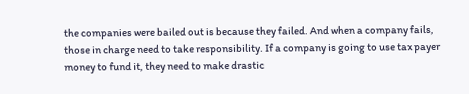the companies were bailed out is because they failed. And when a company fails, those in charge need to take responsibility. If a company is going to use tax payer money to fund it, they need to make drastic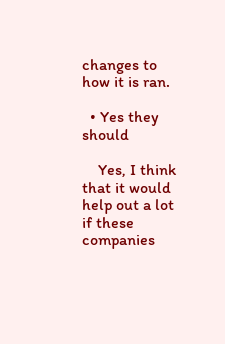changes to how it is ran.

  • Yes they should

    Yes, I think that it would help out a lot if these companies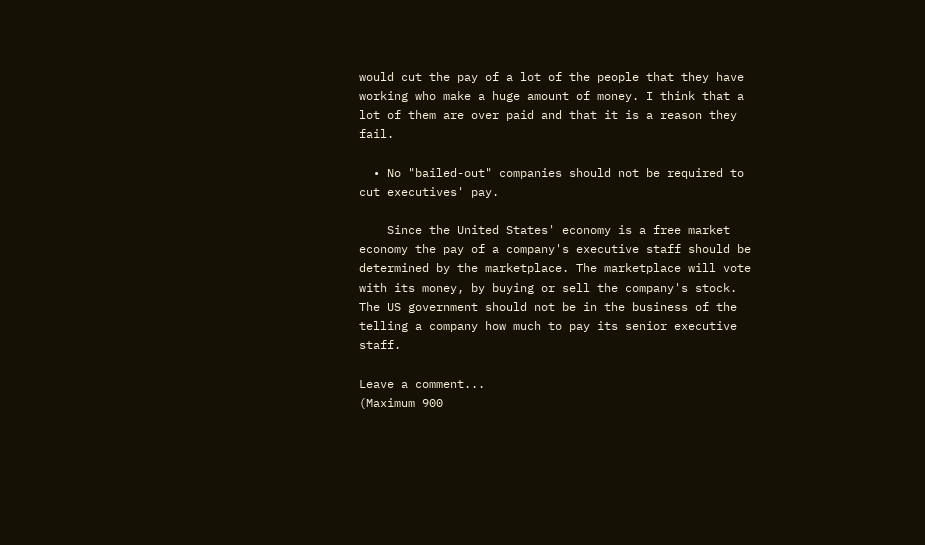would cut the pay of a lot of the people that they have working who make a huge amount of money. I think that a lot of them are over paid and that it is a reason they fail.

  • No "bailed-out" companies should not be required to cut executives' pay.

    Since the United States' economy is a free market economy the pay of a company's executive staff should be determined by the marketplace. The marketplace will vote with its money, by buying or sell the company's stock. The US government should not be in the business of the telling a company how much to pay its senior executive staff.

Leave a comment...
(Maximum 900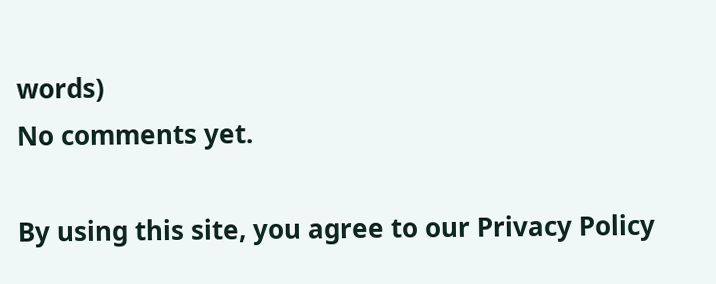words)
No comments yet.

By using this site, you agree to our Privacy Policy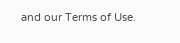and our Terms of Use.